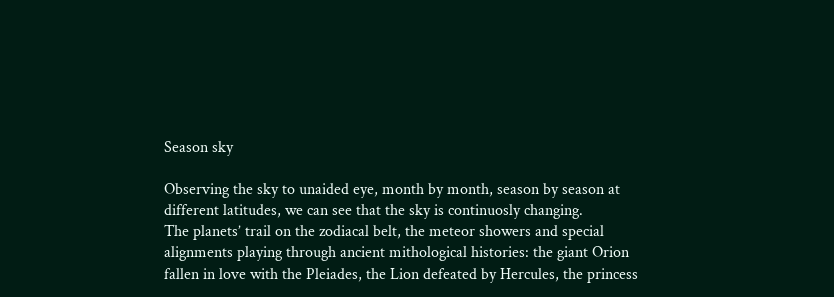Season sky

Observing the sky to unaided eye, month by month, season by season at different latitudes, we can see that the sky is continuosly changing.
The planets’ trail on the zodiacal belt, the meteor showers and special alignments playing through ancient mithological histories: the giant Orion fallen in love with the Pleiades, the Lion defeated by Hercules, the princess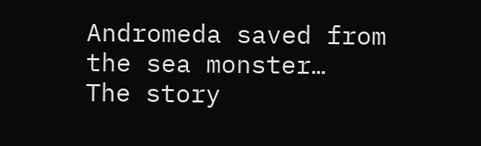Andromeda saved from the sea monster…
The story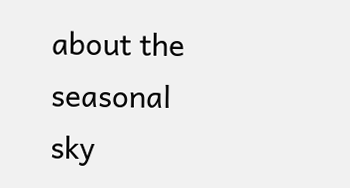about the seasonal sky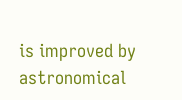is improved by astronomical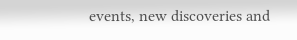events, new discoveries and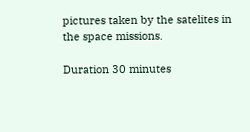pictures taken by the satelites in the space missions.

Duration 30 minutes